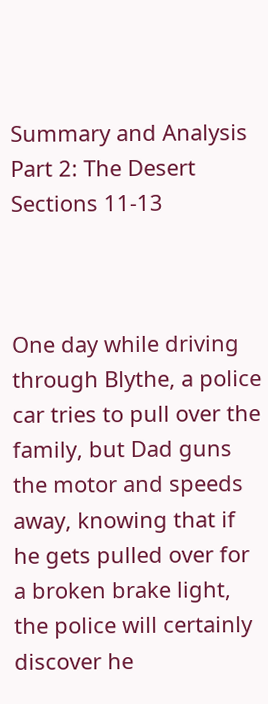Summary and Analysis Part 2: The Desert Sections 11-13



One day while driving through Blythe, a police car tries to pull over the family, but Dad guns the motor and speeds away, knowing that if he gets pulled over for a broken brake light, the police will certainly discover he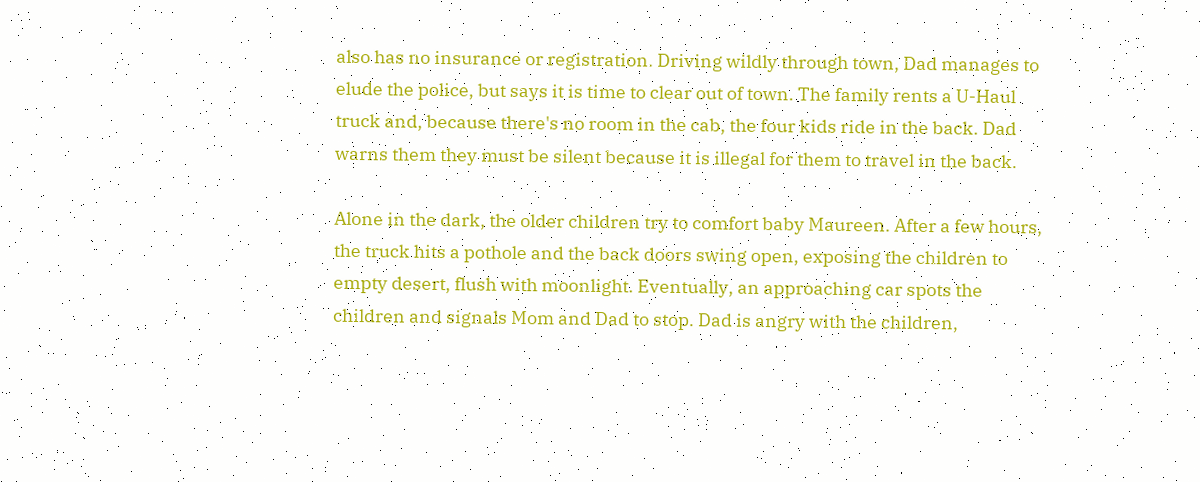also has no insurance or registration. Driving wildly through town, Dad manages to elude the police, but says it is time to clear out of town. The family rents a U-Haul truck and, because there's no room in the cab, the four kids ride in the back. Dad warns them they must be silent because it is illegal for them to travel in the back.

Alone in the dark, the older children try to comfort baby Maureen. After a few hours, the truck hits a pothole and the back doors swing open, exposing the children to empty desert, flush with moonlight. Eventually, an approaching car spots the children and signals Mom and Dad to stop. Dad is angry with the children,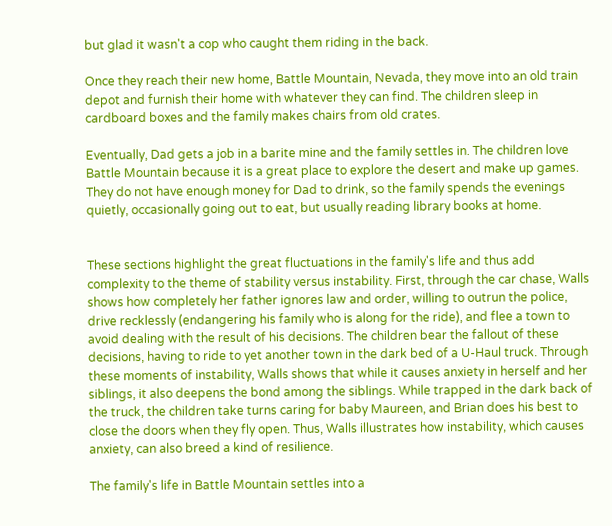but glad it wasn't a cop who caught them riding in the back.

Once they reach their new home, Battle Mountain, Nevada, they move into an old train depot and furnish their home with whatever they can find. The children sleep in cardboard boxes and the family makes chairs from old crates.

Eventually, Dad gets a job in a barite mine and the family settles in. The children love Battle Mountain because it is a great place to explore the desert and make up games. They do not have enough money for Dad to drink, so the family spends the evenings quietly, occasionally going out to eat, but usually reading library books at home.


These sections highlight the great fluctuations in the family's life and thus add complexity to the theme of stability versus instability. First, through the car chase, Walls shows how completely her father ignores law and order, willing to outrun the police, drive recklessly (endangering his family who is along for the ride), and flee a town to avoid dealing with the result of his decisions. The children bear the fallout of these decisions, having to ride to yet another town in the dark bed of a U-Haul truck. Through these moments of instability, Walls shows that while it causes anxiety in herself and her siblings, it also deepens the bond among the siblings. While trapped in the dark back of the truck, the children take turns caring for baby Maureen, and Brian does his best to close the doors when they fly open. Thus, Walls illustrates how instability, which causes anxiety, can also breed a kind of resilience.

The family's life in Battle Mountain settles into a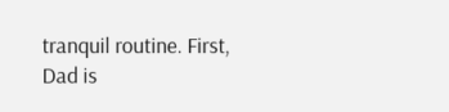tranquil routine. First, Dad is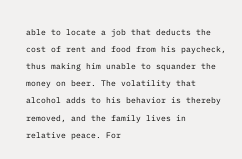able to locate a job that deducts the cost of rent and food from his paycheck, thus making him unable to squander the money on beer. The volatility that alcohol adds to his behavior is thereby removed, and the family lives in relative peace. For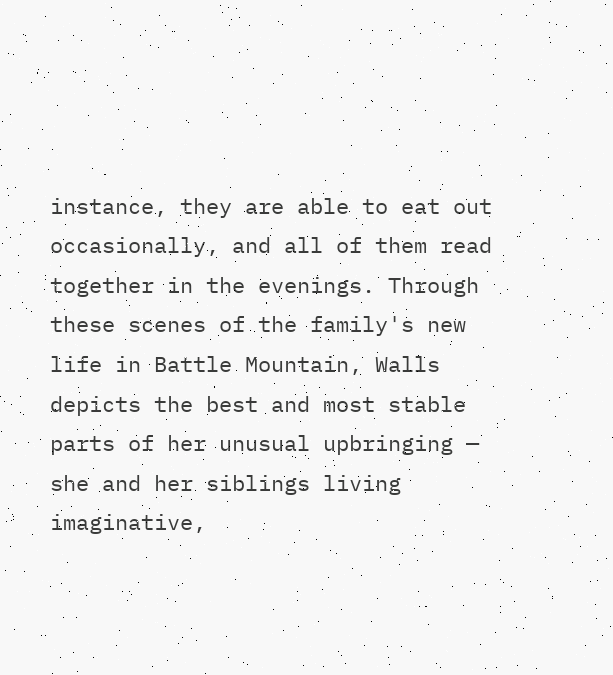instance, they are able to eat out occasionally, and all of them read together in the evenings. Through these scenes of the family's new life in Battle Mountain, Walls depicts the best and most stable parts of her unusual upbringing — she and her siblings living imaginative,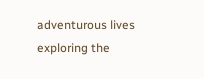adventurous lives exploring the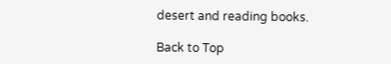desert and reading books.

Back to Top